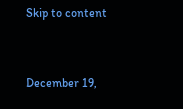Skip to content


December 19,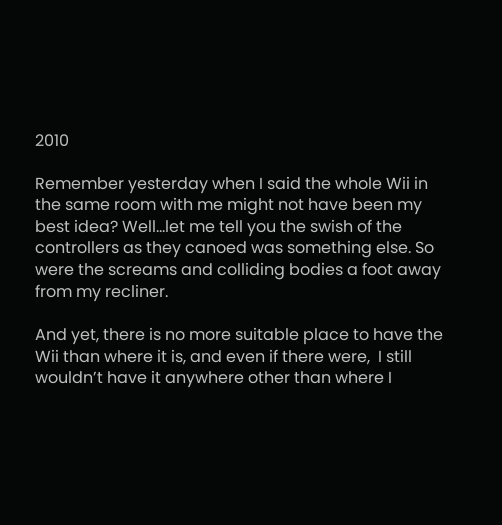2010

Remember yesterday when I said the whole Wii in the same room with me might not have been my best idea? Well…let me tell you the swish of the controllers as they canoed was something else. So were the screams and colliding bodies a foot away from my recliner.

And yet, there is no more suitable place to have the Wii than where it is, and even if there were,  I still wouldn’t have it anywhere other than where I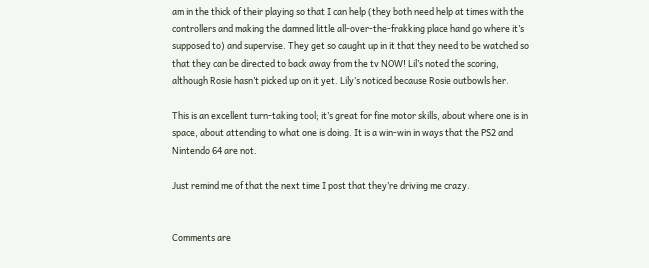am in the thick of their playing so that I can help (they both need help at times with the controllers and making the damned little all-over-the-frakking place hand go where it’s supposed to) and supervise. They get so caught up in it that they need to be watched so that they can be directed to back away from the tv NOW! Lil’s noted the scoring, although Rosie hasn’t picked up on it yet. Lily’s noticed because Rosie outbowls her.

This is an excellent turn-taking tool; it’s great for fine motor skills, about where one is in space, about attending to what one is doing. It is a win-win in ways that the PS2 and Nintendo 64 are not.

Just remind me of that the next time I post that they’re driving me crazy.


Comments are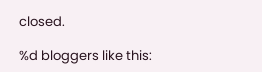closed.

%d bloggers like this: